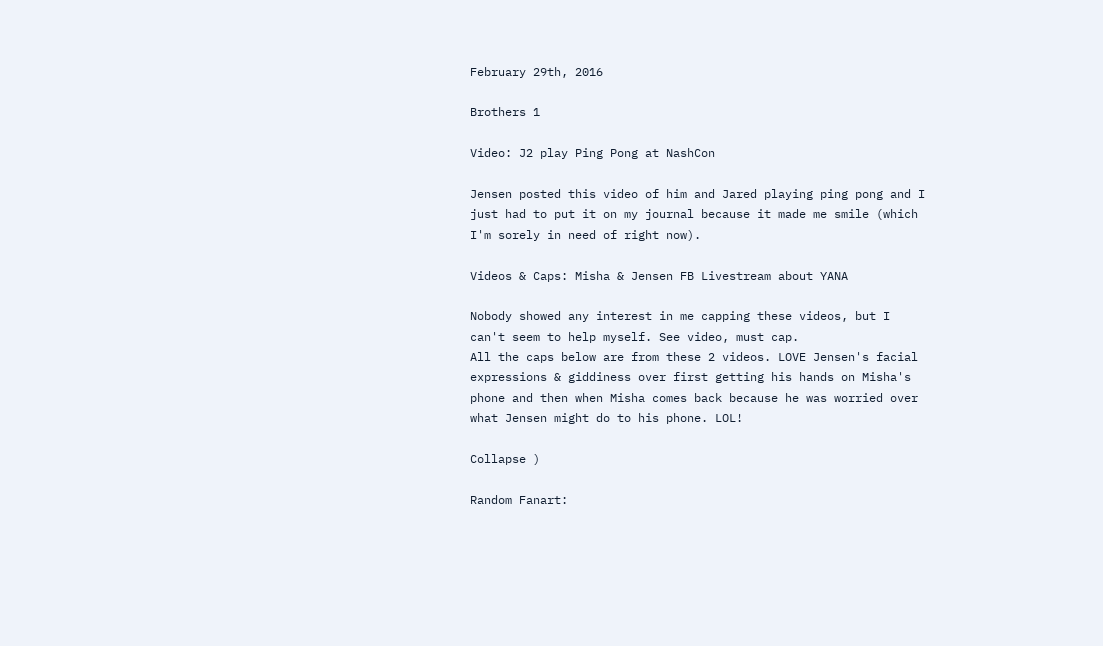February 29th, 2016

Brothers 1

Video: J2 play Ping Pong at NashCon

Jensen posted this video of him and Jared playing ping pong and I just had to put it on my journal because it made me smile (which I'm sorely in need of right now).

Videos & Caps: Misha & Jensen FB Livestream about YANA

Nobody showed any interest in me capping these videos, but I can't seem to help myself. See video, must cap.
All the caps below are from these 2 videos. LOVE Jensen's facial expressions & giddiness over first getting his hands on Misha's phone and then when Misha comes back because he was worried over what Jensen might do to his phone. LOL!

Collapse )

Random Fanart: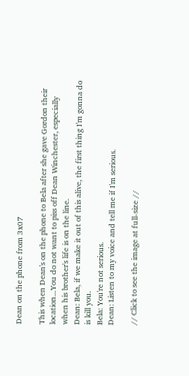Dean on the phone from 3x07

This when Dean's on the phone to Bela after she gave Gordon their location...You do not want to piss off Dean Winchester, especially when his brother's life is on the line.
Dean: Bela, if we make it out of this alive, the first thing I'm gonna do is kill you.
Bela: You're not serious.
Dean: Listen to my voice and tell me if I'm serious.

// Click to see the image at full-size //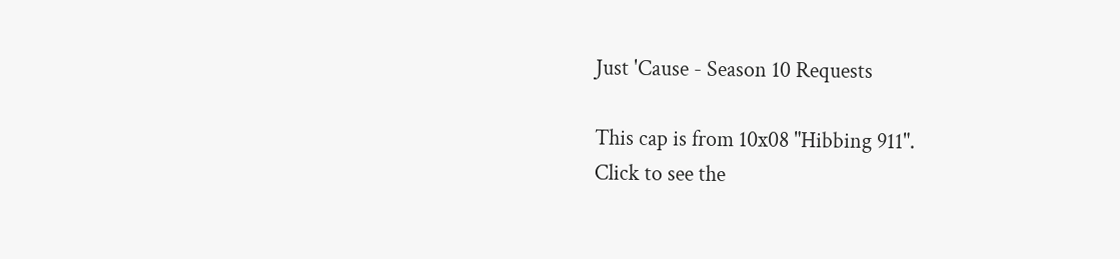Just 'Cause - Season 10 Requests

This cap is from 10x08 "Hibbing 911".
Click to see the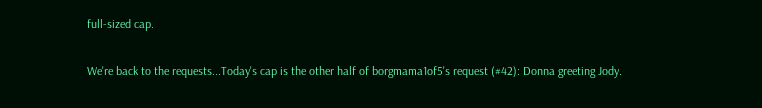full-sized cap.

We're back to the requests...Today's cap is the other half of borgmama1of5's request (#42): Donna greeting Jody.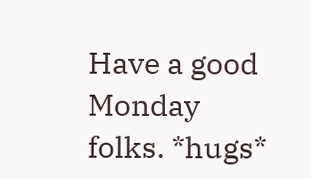Have a good Monday folks. *hugs*